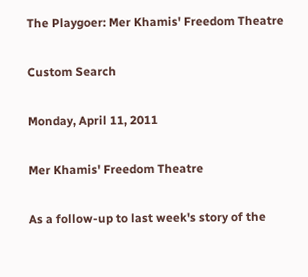The Playgoer: Mer Khamis' Freedom Theatre

Custom Search

Monday, April 11, 2011

Mer Khamis' Freedom Theatre

As a follow-up to last week's story of the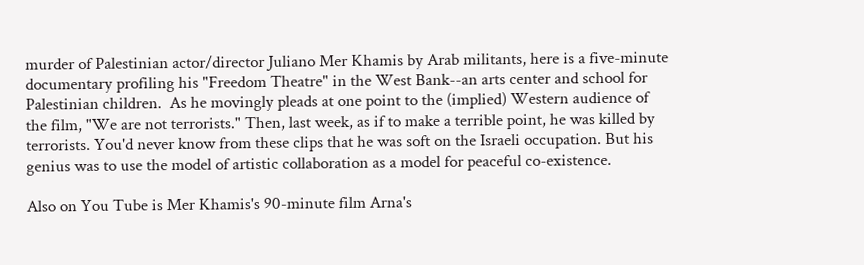murder of Palestinian actor/director Juliano Mer Khamis by Arab militants, here is a five-minute documentary profiling his "Freedom Theatre" in the West Bank--an arts center and school for Palestinian children.  As he movingly pleads at one point to the (implied) Western audience of the film, "We are not terrorists." Then, last week, as if to make a terrible point, he was killed by terrorists. You'd never know from these clips that he was soft on the Israeli occupation. But his genius was to use the model of artistic collaboration as a model for peaceful co-existence.

Also on You Tube is Mer Khamis's 90-minute film Arna's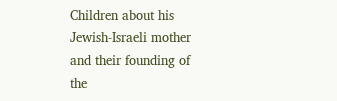Children about his Jewish-Israeli mother and their founding of the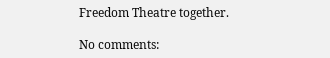Freedom Theatre together.

No comments: